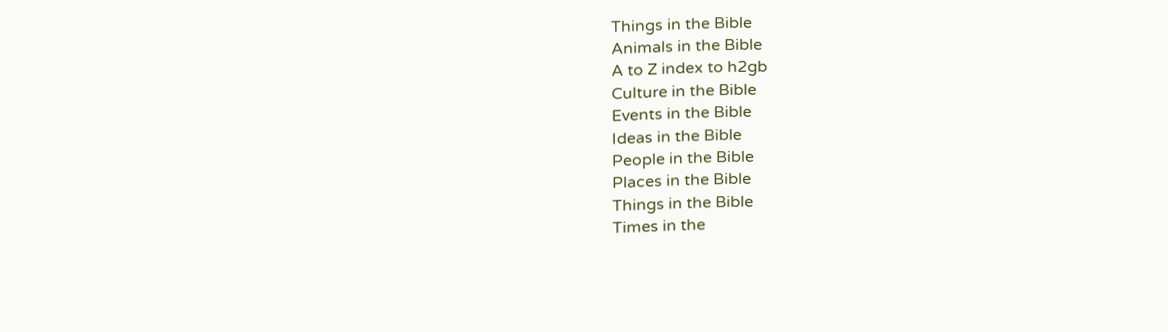Things in the Bible
Animals in the Bible
A to Z index to h2gb
Culture in the Bible
Events in the Bible
Ideas in the Bible
People in the Bible
Places in the Bible
Things in the Bible
Times in the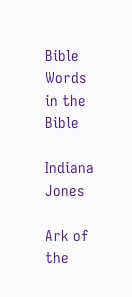Bible
Words in the Bible

Indiana Jones

Ark of the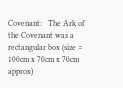Covenant:   The Ark of the Covenant was a rectangular box (size = 100cm x 70cm x 70cm approx)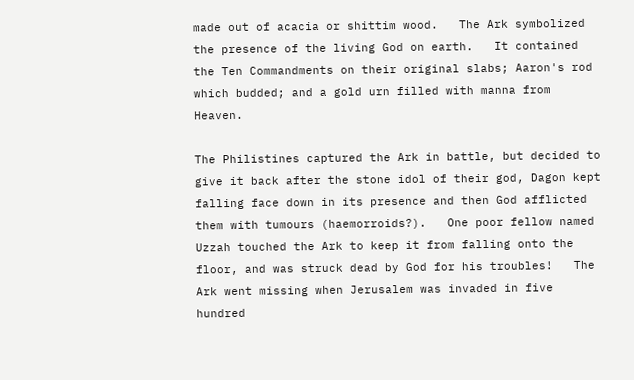made out of acacia or shittim wood.   The Ark symbolized the presence of the living God on earth.   It contained the Ten Commandments on their original slabs; Aaron's rod which budded; and a gold urn filled with manna from Heaven.

The Philistines captured the Ark in battle, but decided to give it back after the stone idol of their god, Dagon kept falling face down in its presence and then God afflicted them with tumours (haemorroids?).   One poor fellow named Uzzah touched the Ark to keep it from falling onto the floor, and was struck dead by God for his troubles!   The Ark went missing when Jerusalem was invaded in five hundred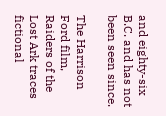and eighty-six B.C. and has not been seen since.

The Harrison Ford film, Raiders of the Lost Ark traces fictional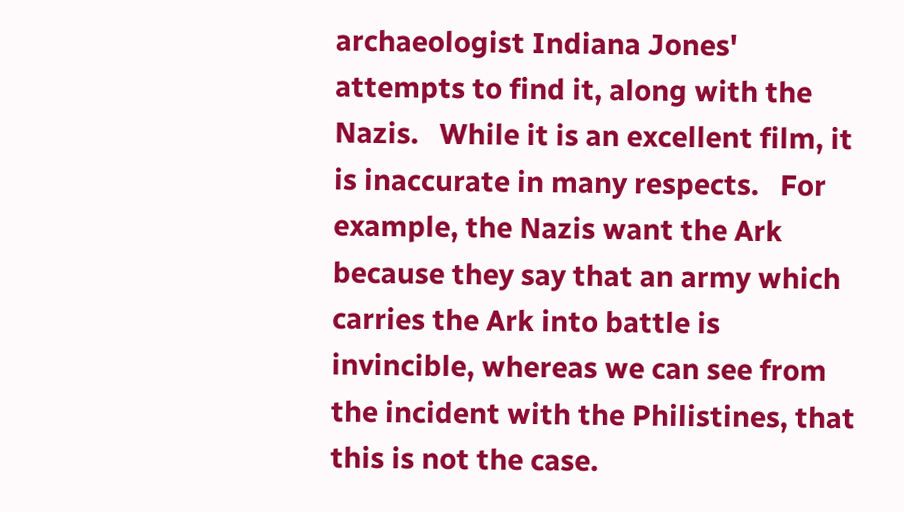archaeologist Indiana Jones' attempts to find it, along with the Nazis.   While it is an excellent film, it is inaccurate in many respects.   For example, the Nazis want the Ark because they say that an army which carries the Ark into battle is invincible, whereas we can see from the incident with the Philistines, that this is not the case.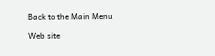Back to the Main Menu

Web site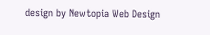design by Newtopia Web Design